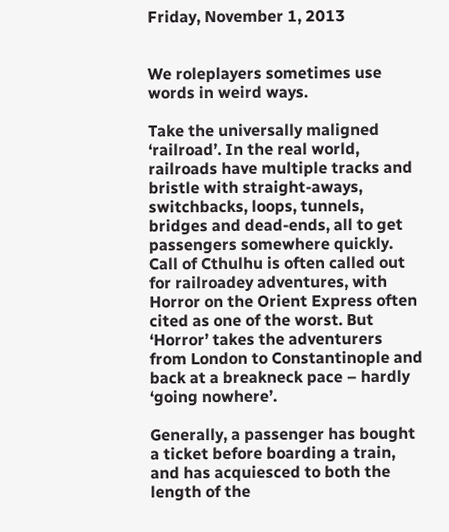Friday, November 1, 2013


We roleplayers sometimes use words in weird ways.

Take the universally maligned ‘railroad’. In the real world, railroads have multiple tracks and bristle with straight-aways, switchbacks, loops, tunnels, bridges and dead-ends, all to get passengers somewhere quickly. Call of Cthulhu is often called out for railroadey adventures, with Horror on the Orient Express often cited as one of the worst. But ‘Horror’ takes the adventurers from London to Constantinople and back at a breakneck pace – hardly ‘going nowhere’.

Generally, a passenger has bought a ticket before boarding a train, and has acquiesced to both the length of the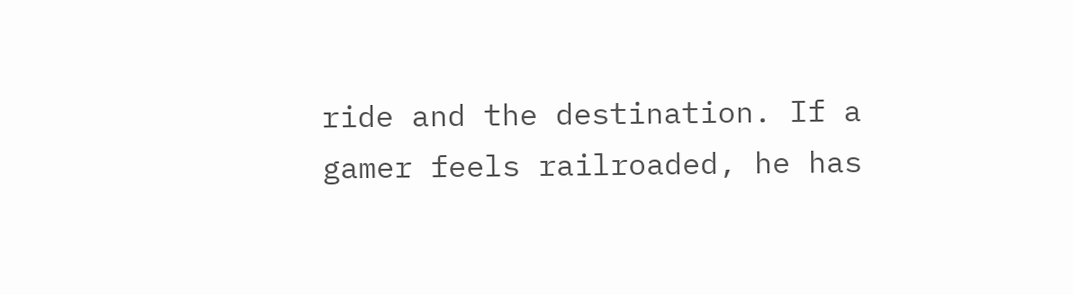ride and the destination. If a gamer feels railroaded, he has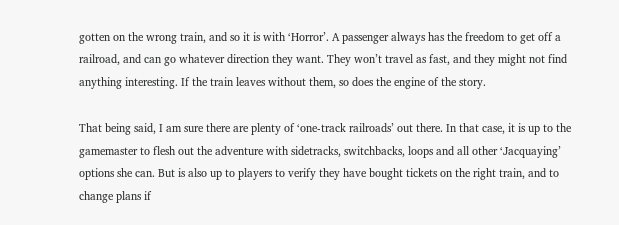gotten on the wrong train, and so it is with ‘Horror’. A passenger always has the freedom to get off a railroad, and can go whatever direction they want. They won’t travel as fast, and they might not find anything interesting. If the train leaves without them, so does the engine of the story.

That being said, I am sure there are plenty of ‘one-track railroads’ out there. In that case, it is up to the gamemaster to flesh out the adventure with sidetracks, switchbacks, loops and all other ‘Jacquaying’ options she can. But is also up to players to verify they have bought tickets on the right train, and to change plans if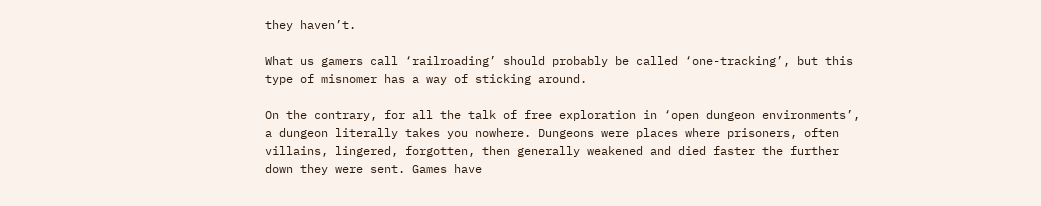they haven’t.

What us gamers call ‘railroading’ should probably be called ‘one-tracking’, but this type of misnomer has a way of sticking around.

On the contrary, for all the talk of free exploration in ‘open dungeon environments’, a dungeon literally takes you nowhere. Dungeons were places where prisoners, often villains, lingered, forgotten, then generally weakened and died faster the further down they were sent. Games have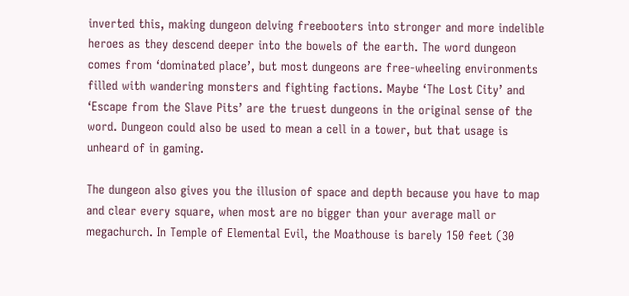inverted this, making dungeon delving freebooters into stronger and more indelible heroes as they descend deeper into the bowels of the earth. The word dungeon comes from ‘dominated place’, but most dungeons are free-wheeling environments filled with wandering monsters and fighting factions. Maybe ‘The Lost City’ and ‘Escape from the Slave Pits’ are the truest dungeons in the original sense of the word. Dungeon could also be used to mean a cell in a tower, but that usage is unheard of in gaming.

The dungeon also gives you the illusion of space and depth because you have to map and clear every square, when most are no bigger than your average mall or megachurch. In Temple of Elemental Evil, the Moathouse is barely 150 feet (30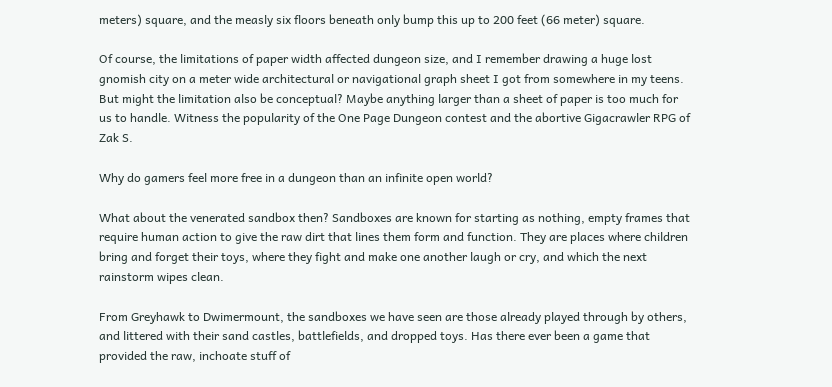meters) square, and the measly six floors beneath only bump this up to 200 feet (66 meter) square.

Of course, the limitations of paper width affected dungeon size, and I remember drawing a huge lost gnomish city on a meter wide architectural or navigational graph sheet I got from somewhere in my teens. But might the limitation also be conceptual? Maybe anything larger than a sheet of paper is too much for us to handle. Witness the popularity of the One Page Dungeon contest and the abortive Gigacrawler RPG of Zak S.

Why do gamers feel more free in a dungeon than an infinite open world?

What about the venerated sandbox then? Sandboxes are known for starting as nothing, empty frames that require human action to give the raw dirt that lines them form and function. They are places where children bring and forget their toys, where they fight and make one another laugh or cry, and which the next rainstorm wipes clean.

From Greyhawk to Dwimermount, the sandboxes we have seen are those already played through by others, and littered with their sand castles, battlefields, and dropped toys. Has there ever been a game that provided the raw, inchoate stuff of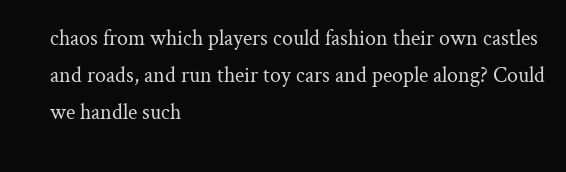chaos from which players could fashion their own castles and roads, and run their toy cars and people along? Could we handle such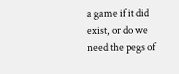a game if it did exist, or do we need the pegs of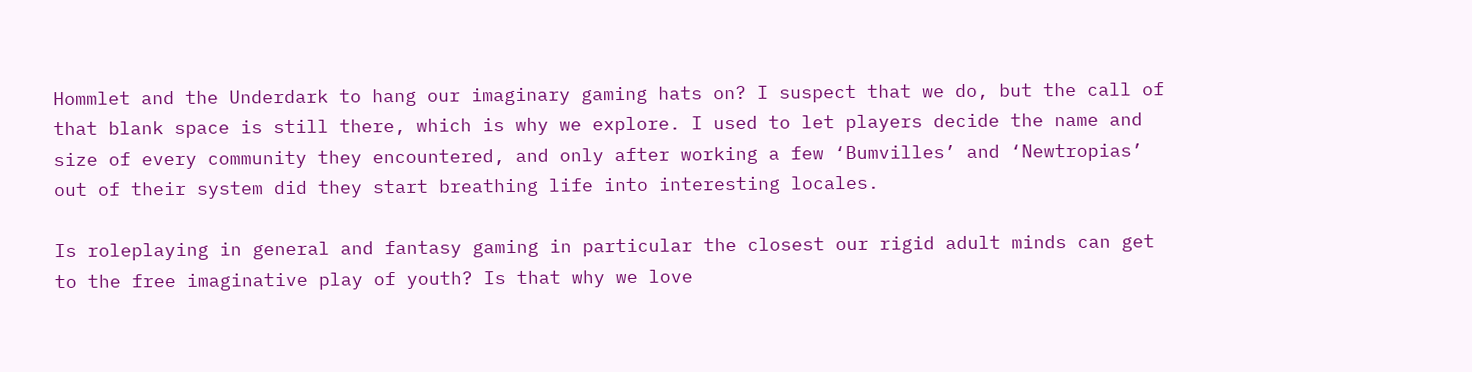Hommlet and the Underdark to hang our imaginary gaming hats on? I suspect that we do, but the call of that blank space is still there, which is why we explore. I used to let players decide the name and size of every community they encountered, and only after working a few ‘Bumvilles’ and ‘Newtropias’ out of their system did they start breathing life into interesting locales.

Is roleplaying in general and fantasy gaming in particular the closest our rigid adult minds can get to the free imaginative play of youth? Is that why we love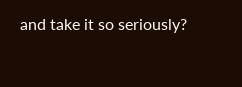and take it so seriously?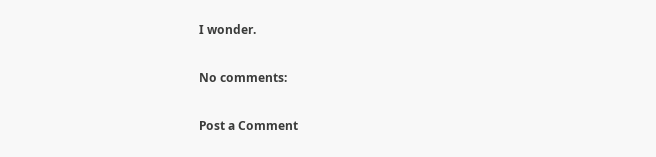I wonder.

No comments:

Post a Comment